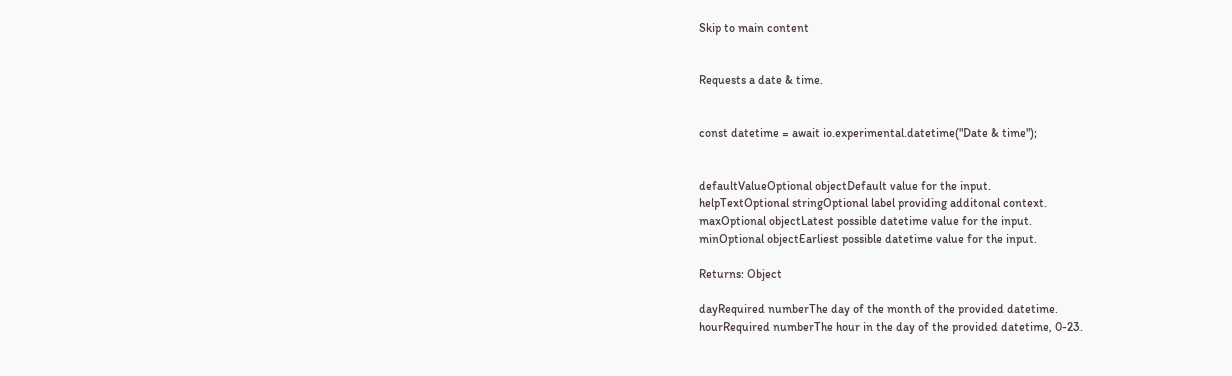Skip to main content


Requests a date & time.


const datetime = await io.experimental.datetime("Date & time");


defaultValueOptional objectDefault value for the input.
helpTextOptional stringOptional label providing additonal context.
maxOptional objectLatest possible datetime value for the input.
minOptional objectEarliest possible datetime value for the input.

Returns: Object

dayRequired numberThe day of the month of the provided datetime.
hourRequired numberThe hour in the day of the provided datetime, 0-23.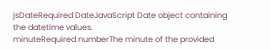jsDateRequired DateJavaScript Date object containing the datetime values.
minuteRequired numberThe minute of the provided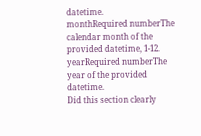datetime.
monthRequired numberThe calendar month of the provided datetime, 1-12.
yearRequired numberThe year of the provided datetime.
Did this section clearly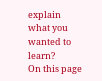explain what you wanted to learn?
On this page